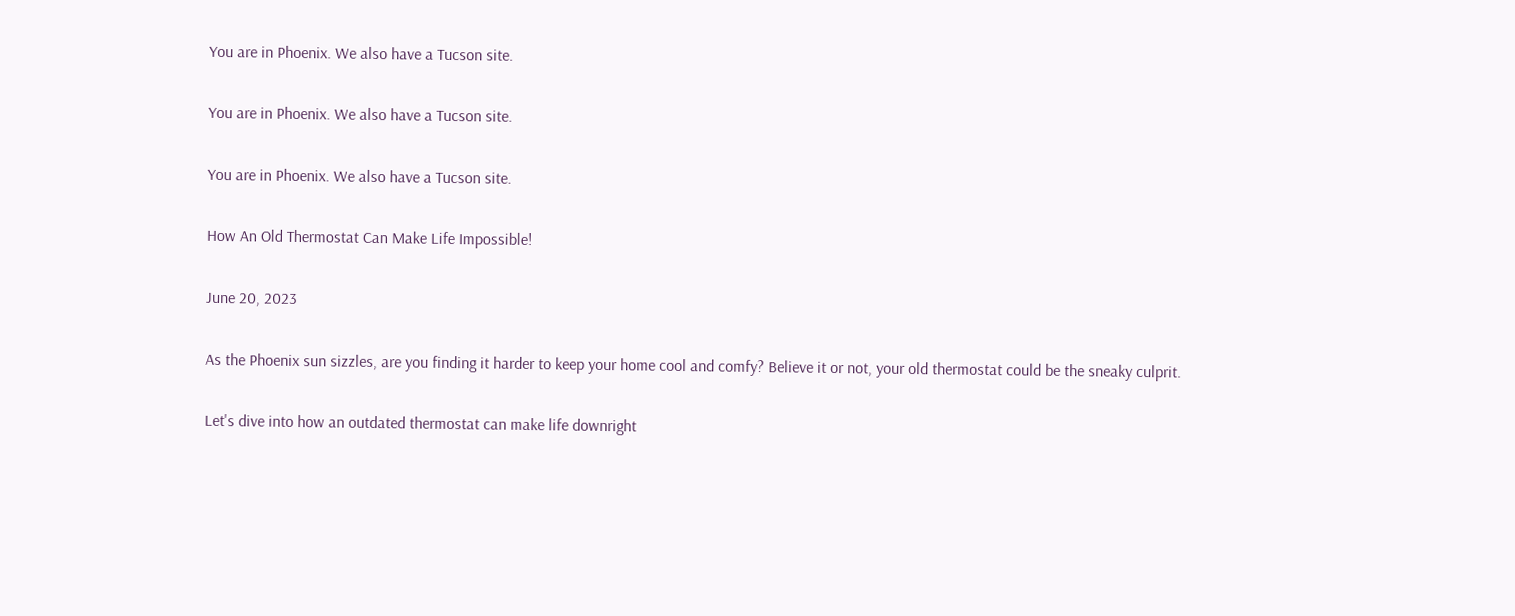You are in Phoenix. We also have a Tucson site.

You are in Phoenix. We also have a Tucson site.

You are in Phoenix. We also have a Tucson site.

How An Old Thermostat Can Make Life Impossible!

June 20, 2023

As the Phoenix sun sizzles, are you finding it harder to keep your home cool and comfy? Believe it or not, your old thermostat could be the sneaky culprit.

Let's dive into how an outdated thermostat can make life downright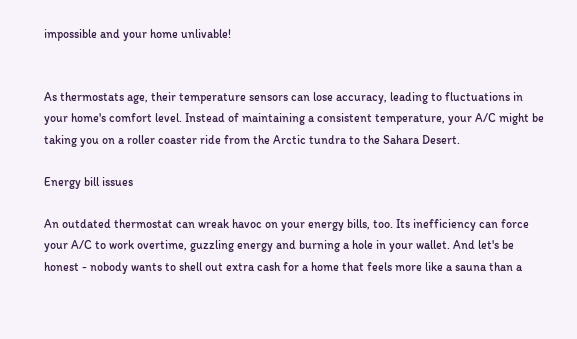impossible and your home unlivable!


As thermostats age, their temperature sensors can lose accuracy, leading to fluctuations in your home's comfort level. Instead of maintaining a consistent temperature, your A/C might be taking you on a roller coaster ride from the Arctic tundra to the Sahara Desert.

Energy bill issues

An outdated thermostat can wreak havoc on your energy bills, too. Its inefficiency can force your A/C to work overtime, guzzling energy and burning a hole in your wallet. And let's be honest - nobody wants to shell out extra cash for a home that feels more like a sauna than a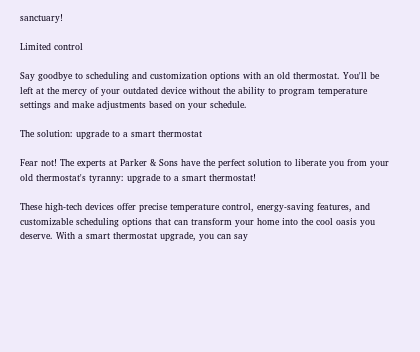sanctuary!

Limited control

Say goodbye to scheduling and customization options with an old thermostat. You'll be left at the mercy of your outdated device without the ability to program temperature settings and make adjustments based on your schedule.

The solution: upgrade to a smart thermostat

Fear not! The experts at Parker & Sons have the perfect solution to liberate you from your old thermostat's tyranny: upgrade to a smart thermostat!

These high-tech devices offer precise temperature control, energy-saving features, and customizable scheduling options that can transform your home into the cool oasis you deserve. With a smart thermostat upgrade, you can say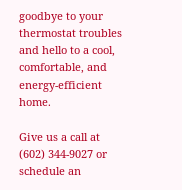goodbye to your thermostat troubles and hello to a cool, comfortable, and energy-efficient home.

Give us a call at (602) 344-9027 or schedule an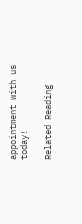appointment with us today!

Related Reading